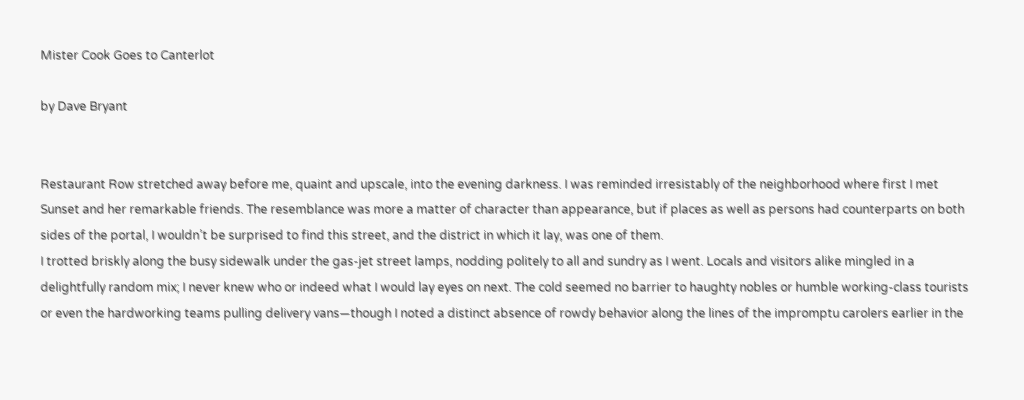Mister Cook Goes to Canterlot

by Dave Bryant


Restaurant Row stretched away before me, quaint and upscale, into the evening darkness. I was reminded irresistably of the neighborhood where first I met Sunset and her remarkable friends. The resemblance was more a matter of character than appearance, but if places as well as persons had counterparts on both sides of the portal, I wouldn’t be surprised to find this street, and the district in which it lay, was one of them.
I trotted briskly along the busy sidewalk under the gas-jet street lamps, nodding politely to all and sundry as I went. Locals and visitors alike mingled in a delightfully random mix; I never knew who or indeed what I would lay eyes on next. The cold seemed no barrier to haughty nobles or humble working-class tourists or even the hardworking teams pulling delivery vans—though I noted a distinct absence of rowdy behavior along the lines of the impromptu carolers earlier in the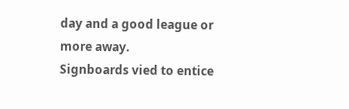day and a good league or more away.
Signboards vied to entice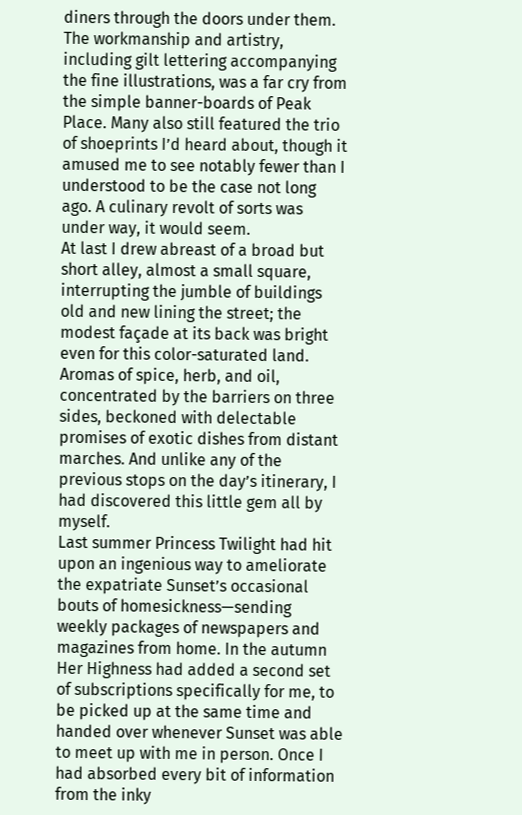diners through the doors under them. The workmanship and artistry, including gilt lettering accompanying the fine illustrations, was a far cry from the simple banner-boards of Peak Place. Many also still featured the trio of shoeprints I’d heard about, though it amused me to see notably fewer than I understood to be the case not long ago. A culinary revolt of sorts was under way, it would seem.
At last I drew abreast of a broad but short alley, almost a small square, interrupting the jumble of buildings old and new lining the street; the modest façade at its back was bright even for this color-saturated land. Aromas of spice, herb, and oil, concentrated by the barriers on three sides, beckoned with delectable promises of exotic dishes from distant marches. And unlike any of the previous stops on the day’s itinerary, I had discovered this little gem all by myself.
Last summer Princess Twilight had hit upon an ingenious way to ameliorate the expatriate Sunset’s occasional bouts of homesickness—sending weekly packages of newspapers and magazines from home. In the autumn Her Highness had added a second set of subscriptions specifically for me, to be picked up at the same time and handed over whenever Sunset was able to meet up with me in person. Once I had absorbed every bit of information from the inky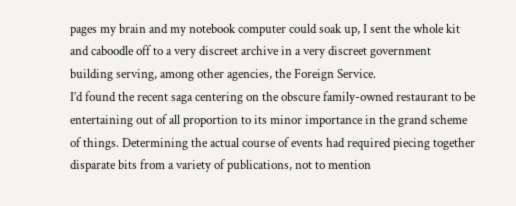pages my brain and my notebook computer could soak up, I sent the whole kit and caboodle off to a very discreet archive in a very discreet government building serving, among other agencies, the Foreign Service.
I’d found the recent saga centering on the obscure family-owned restaurant to be entertaining out of all proportion to its minor importance in the grand scheme of things. Determining the actual course of events had required piecing together disparate bits from a variety of publications, not to mention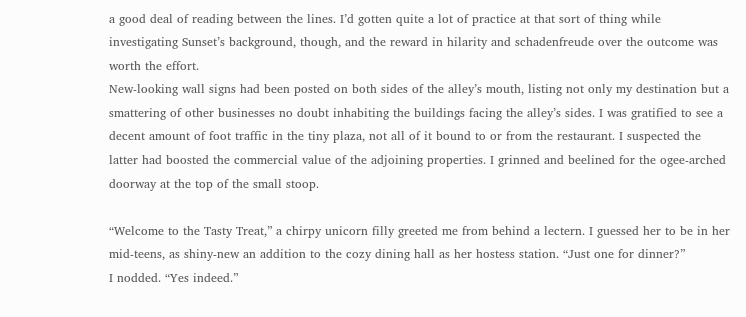a good deal of reading between the lines. I’d gotten quite a lot of practice at that sort of thing while investigating Sunset’s background, though, and the reward in hilarity and schadenfreude over the outcome was worth the effort.
New-looking wall signs had been posted on both sides of the alley’s mouth, listing not only my destination but a smattering of other businesses no doubt inhabiting the buildings facing the alley’s sides. I was gratified to see a decent amount of foot traffic in the tiny plaza, not all of it bound to or from the restaurant. I suspected the latter had boosted the commercial value of the adjoining properties. I grinned and beelined for the ogee-arched doorway at the top of the small stoop.

“Welcome to the Tasty Treat,” a chirpy unicorn filly greeted me from behind a lectern. I guessed her to be in her mid-teens, as shiny-new an addition to the cozy dining hall as her hostess station. “Just one for dinner?”
I nodded. “Yes indeed.”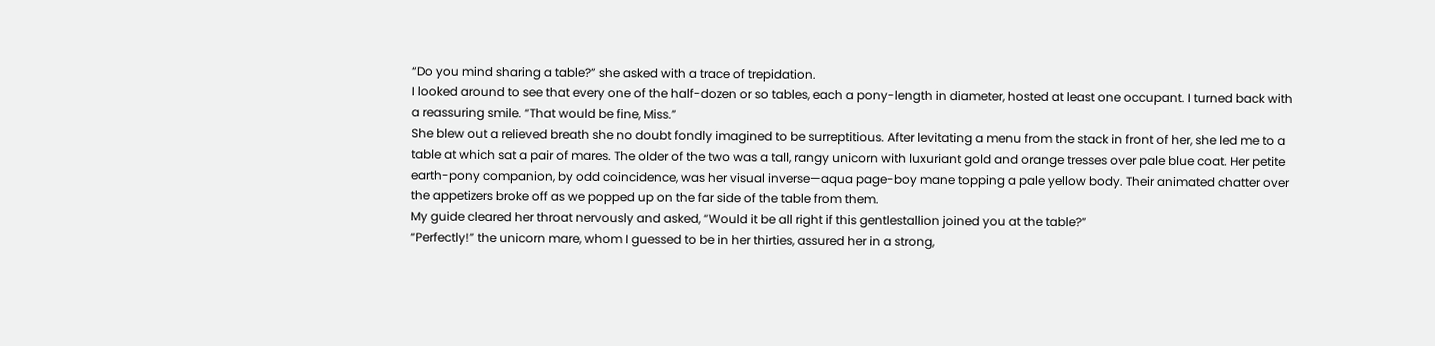“Do you mind sharing a table?” she asked with a trace of trepidation.
I looked around to see that every one of the half-dozen or so tables, each a pony-length in diameter, hosted at least one occupant. I turned back with a reassuring smile. “That would be fine, Miss.”
She blew out a relieved breath she no doubt fondly imagined to be surreptitious. After levitating a menu from the stack in front of her, she led me to a table at which sat a pair of mares. The older of the two was a tall, rangy unicorn with luxuriant gold and orange tresses over pale blue coat. Her petite earth-pony companion, by odd coincidence, was her visual inverse—aqua page-boy mane topping a pale yellow body. Their animated chatter over the appetizers broke off as we popped up on the far side of the table from them.
My guide cleared her throat nervously and asked, “Would it be all right if this gentlestallion joined you at the table?”
“Perfectly!” the unicorn mare, whom I guessed to be in her thirties, assured her in a strong,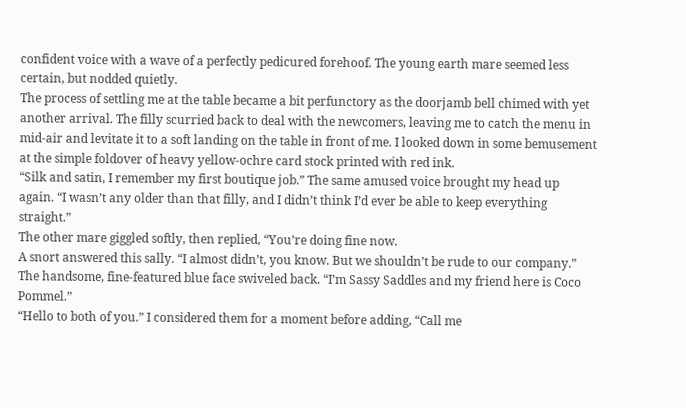confident voice with a wave of a perfectly pedicured forehoof. The young earth mare seemed less certain, but nodded quietly.
The process of settling me at the table became a bit perfunctory as the doorjamb bell chimed with yet another arrival. The filly scurried back to deal with the newcomers, leaving me to catch the menu in mid-air and levitate it to a soft landing on the table in front of me. I looked down in some bemusement at the simple foldover of heavy yellow-ochre card stock printed with red ink.
“Silk and satin, I remember my first boutique job.” The same amused voice brought my head up again. “I wasn’t any older than that filly, and I didn’t think I’d ever be able to keep everything straight.”
The other mare giggled softly, then replied, “You’re doing fine now.
A snort answered this sally. “I almost didn’t, you know. But we shouldn’t be rude to our company.” The handsome, fine-featured blue face swiveled back. “I’m Sassy Saddles and my friend here is Coco Pommel.”
“Hello to both of you.” I considered them for a moment before adding, “Call me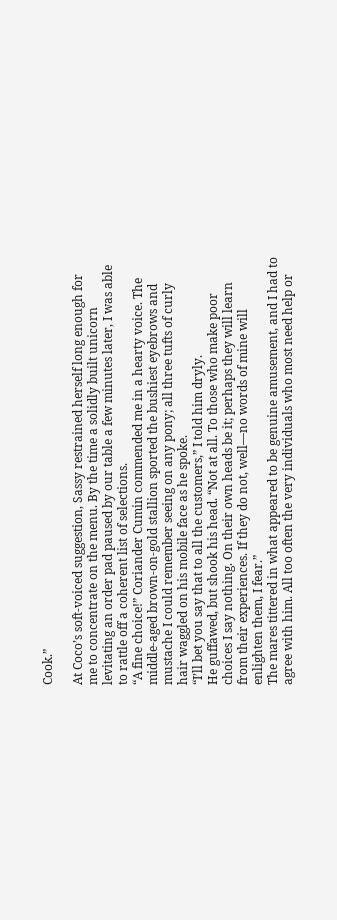Cook.”

At Coco’s soft-voiced suggestion, Sassy restrained herself long enough for me to concentrate on the menu. By the time a solidly built unicorn levitating an order pad paused by our table a few minutes later, I was able to rattle off a coherent list of selections.
“A fine choice!” Coriander Cumin commended me in a hearty voice. The middle-aged brown-on-gold stallion sported the bushiest eyebrows and mustache I could remember seeing on any pony; all three tufts of curly hair waggled on his mobile face as he spoke.
“I’ll bet you say that to all the customers,” I told him dryly.
He guffawed, but shook his head. “Not at all. To those who make poor choices I say nothing. On their own heads be it; perhaps they will learn from their experiences. If they do not, well—no words of mine will enlighten them, I fear.”
The mares tittered in what appeared to be genuine amusement, and I had to agree with him. All too often the very individuals who most need help or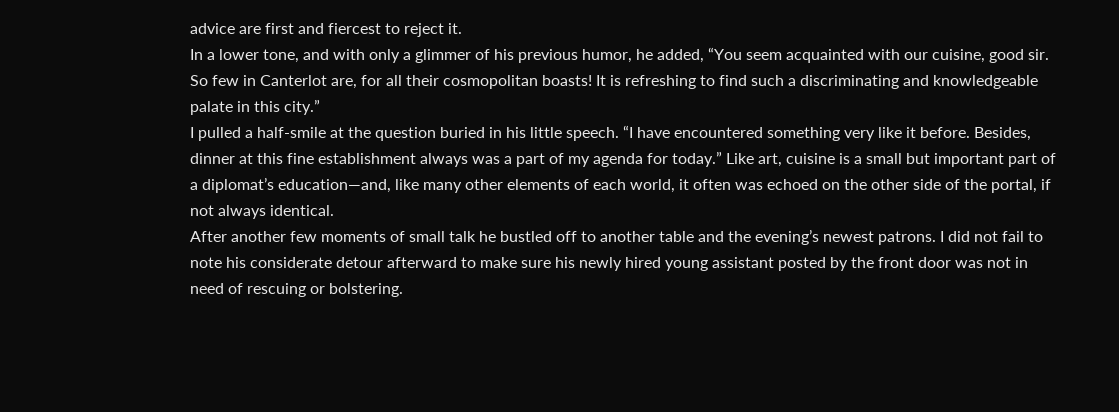advice are first and fiercest to reject it.
In a lower tone, and with only a glimmer of his previous humor, he added, “You seem acquainted with our cuisine, good sir. So few in Canterlot are, for all their cosmopolitan boasts! It is refreshing to find such a discriminating and knowledgeable palate in this city.”
I pulled a half-smile at the question buried in his little speech. “I have encountered something very like it before. Besides, dinner at this fine establishment always was a part of my agenda for today.” Like art, cuisine is a small but important part of a diplomat’s education—and, like many other elements of each world, it often was echoed on the other side of the portal, if not always identical.
After another few moments of small talk he bustled off to another table and the evening’s newest patrons. I did not fail to note his considerate detour afterward to make sure his newly hired young assistant posted by the front door was not in need of rescuing or bolstering.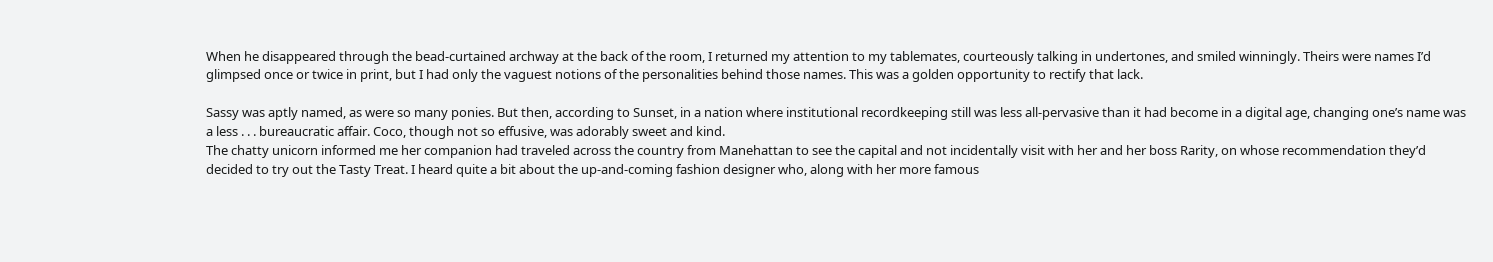When he disappeared through the bead-curtained archway at the back of the room, I returned my attention to my tablemates, courteously talking in undertones, and smiled winningly. Theirs were names I’d glimpsed once or twice in print, but I had only the vaguest notions of the personalities behind those names. This was a golden opportunity to rectify that lack.

Sassy was aptly named, as were so many ponies. But then, according to Sunset, in a nation where institutional recordkeeping still was less all-pervasive than it had become in a digital age, changing one’s name was a less . . . bureaucratic affair. Coco, though not so effusive, was adorably sweet and kind.
The chatty unicorn informed me her companion had traveled across the country from Manehattan to see the capital and not incidentally visit with her and her boss Rarity, on whose recommendation they’d decided to try out the Tasty Treat. I heard quite a bit about the up-and-coming fashion designer who, along with her more famous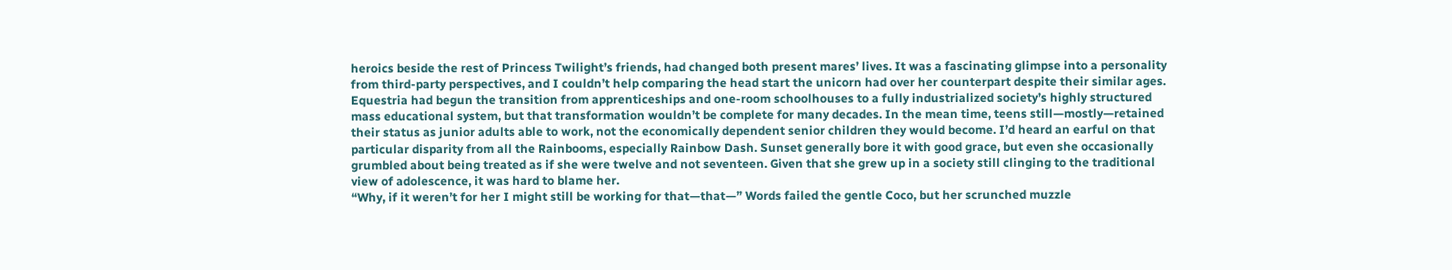heroics beside the rest of Princess Twilight’s friends, had changed both present mares’ lives. It was a fascinating glimpse into a personality from third-party perspectives, and I couldn’t help comparing the head start the unicorn had over her counterpart despite their similar ages.
Equestria had begun the transition from apprenticeships and one-room schoolhouses to a fully industrialized society’s highly structured mass educational system, but that transformation wouldn’t be complete for many decades. In the mean time, teens still—mostly—retained their status as junior adults able to work, not the economically dependent senior children they would become. I’d heard an earful on that particular disparity from all the Rainbooms, especially Rainbow Dash. Sunset generally bore it with good grace, but even she occasionally grumbled about being treated as if she were twelve and not seventeen. Given that she grew up in a society still clinging to the traditional view of adolescence, it was hard to blame her.
“Why, if it weren’t for her I might still be working for that—that—” Words failed the gentle Coco, but her scrunched muzzle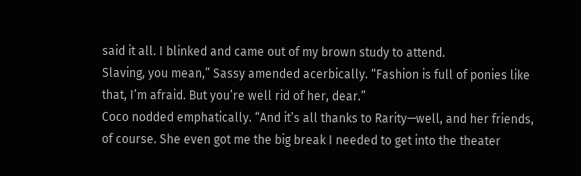said it all. I blinked and came out of my brown study to attend.
Slaving, you mean,” Sassy amended acerbically. “Fashion is full of ponies like that, I’m afraid. But you’re well rid of her, dear.”
Coco nodded emphatically. “And it’s all thanks to Rarity—well, and her friends, of course. She even got me the big break I needed to get into the theater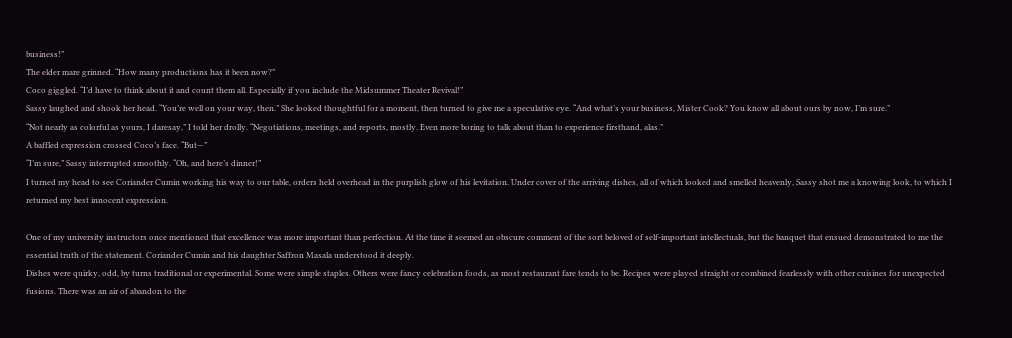business!”
The elder mare grinned. “How many productions has it been now?”
Coco giggled. “I’d have to think about it and count them all. Especially if you include the Midsummer Theater Revival!”
Sassy laughed and shook her head. “You’re well on your way, then.” She looked thoughtful for a moment, then turned to give me a speculative eye. “And what’s your business, Mister Cook? You know all about ours by now, I’m sure.”
“Not nearly as colorful as yours, I daresay,” I told her drolly. “Negotiations, meetings, and reports, mostly. Even more boring to talk about than to experience firsthand, alas.”
A baffled expression crossed Coco’s face. “But—”
“I’m sure,” Sassy interrupted smoothly. “Oh, and here’s dinner!”
I turned my head to see Coriander Cumin working his way to our table, orders held overhead in the purplish glow of his levitation. Under cover of the arriving dishes, all of which looked and smelled heavenly, Sassy shot me a knowing look, to which I returned my best innocent expression.

One of my university instructors once mentioned that excellence was more important than perfection. At the time it seemed an obscure comment of the sort beloved of self-important intellectuals, but the banquet that ensued demonstrated to me the essential truth of the statement. Coriander Cumin and his daughter Saffron Masala understood it deeply.
Dishes were quirky, odd, by turns traditional or experimental. Some were simple staples. Others were fancy celebration foods, as most restaurant fare tends to be. Recipes were played straight or combined fearlessly with other cuisines for unexpected fusions. There was an air of abandon to the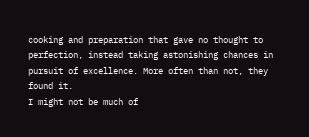cooking and preparation that gave no thought to perfection, instead taking astonishing chances in pursuit of excellence. More often than not, they found it.
I might not be much of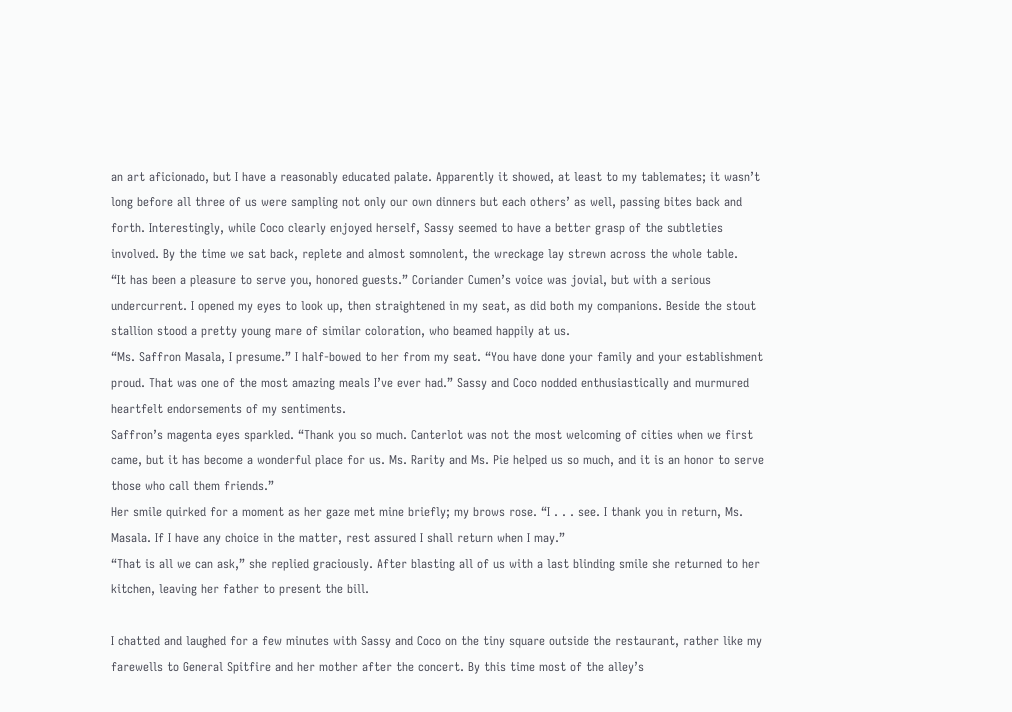an art aficionado, but I have a reasonably educated palate. Apparently it showed, at least to my tablemates; it wasn’t long before all three of us were sampling not only our own dinners but each others’ as well, passing bites back and forth. Interestingly, while Coco clearly enjoyed herself, Sassy seemed to have a better grasp of the subtleties involved. By the time we sat back, replete and almost somnolent, the wreckage lay strewn across the whole table.
“It has been a pleasure to serve you, honored guests.” Coriander Cumen’s voice was jovial, but with a serious undercurrent. I opened my eyes to look up, then straightened in my seat, as did both my companions. Beside the stout stallion stood a pretty young mare of similar coloration, who beamed happily at us.
“Ms. Saffron Masala, I presume.” I half-bowed to her from my seat. “You have done your family and your establishment proud. That was one of the most amazing meals I’ve ever had.” Sassy and Coco nodded enthusiastically and murmured heartfelt endorsements of my sentiments.
Saffron’s magenta eyes sparkled. “Thank you so much. Canterlot was not the most welcoming of cities when we first came, but it has become a wonderful place for us. Ms. Rarity and Ms. Pie helped us so much, and it is an honor to serve those who call them friends.”
Her smile quirked for a moment as her gaze met mine briefly; my brows rose. “I . . . see. I thank you in return, Ms. Masala. If I have any choice in the matter, rest assured I shall return when I may.”
“That is all we can ask,” she replied graciously. After blasting all of us with a last blinding smile she returned to her kitchen, leaving her father to present the bill.

I chatted and laughed for a few minutes with Sassy and Coco on the tiny square outside the restaurant, rather like my farewells to General Spitfire and her mother after the concert. By this time most of the alley’s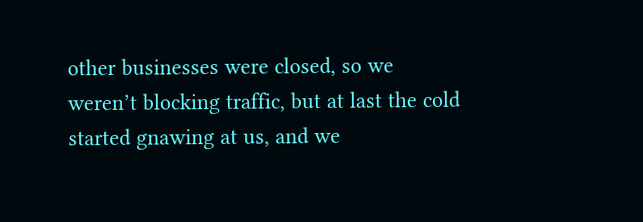other businesses were closed, so we weren’t blocking traffic, but at last the cold started gnawing at us, and we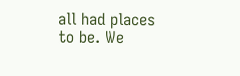all had places to be. We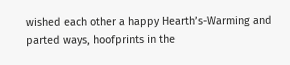wished each other a happy Hearth’s-Warming and parted ways, hoofprints in the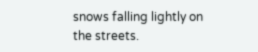snows falling lightly on the streets.